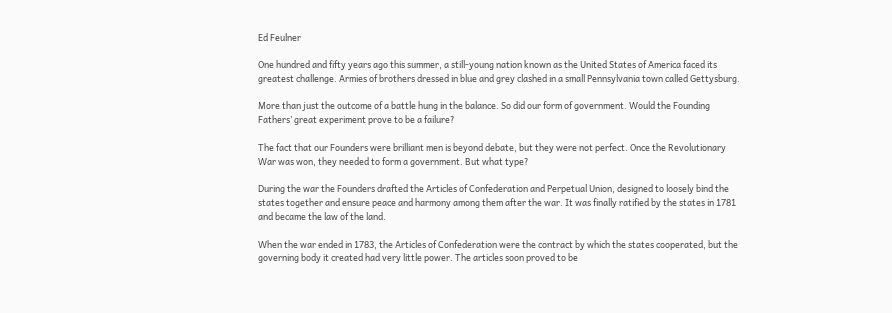Ed Feulner

One hundred and fifty years ago this summer, a still-young nation known as the United States of America faced its greatest challenge. Armies of brothers dressed in blue and grey clashed in a small Pennsylvania town called Gettysburg.

More than just the outcome of a battle hung in the balance. So did our form of government. Would the Founding Fathers’ great experiment prove to be a failure?

The fact that our Founders were brilliant men is beyond debate, but they were not perfect. Once the Revolutionary War was won, they needed to form a government. But what type?

During the war the Founders drafted the Articles of Confederation and Perpetual Union, designed to loosely bind the states together and ensure peace and harmony among them after the war. It was finally ratified by the states in 1781 and became the law of the land.

When the war ended in 1783, the Articles of Confederation were the contract by which the states cooperated, but the governing body it created had very little power. The articles soon proved to be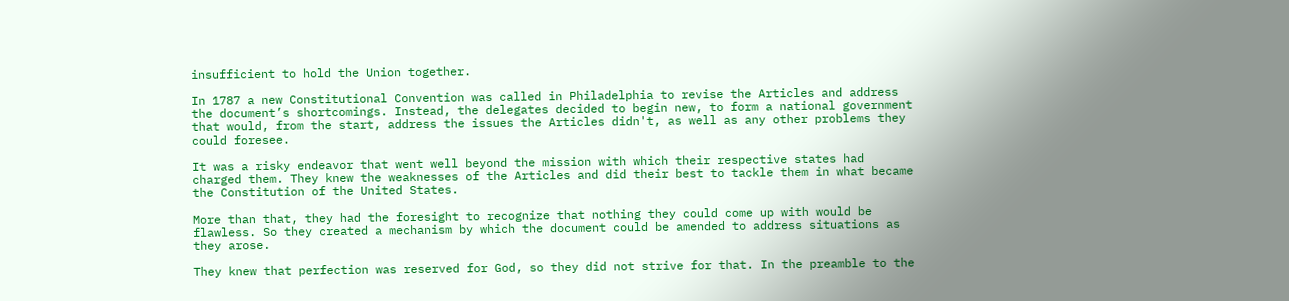insufficient to hold the Union together.

In 1787 a new Constitutional Convention was called in Philadelphia to revise the Articles and address the document’s shortcomings. Instead, the delegates decided to begin new, to form a national government that would, from the start, address the issues the Articles didn't, as well as any other problems they could foresee.

It was a risky endeavor that went well beyond the mission with which their respective states had charged them. They knew the weaknesses of the Articles and did their best to tackle them in what became the Constitution of the United States.

More than that, they had the foresight to recognize that nothing they could come up with would be flawless. So they created a mechanism by which the document could be amended to address situations as they arose.

They knew that perfection was reserved for God, so they did not strive for that. In the preamble to the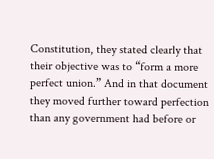Constitution, they stated clearly that their objective was to “form a more perfect union.” And in that document they moved further toward perfection than any government had before or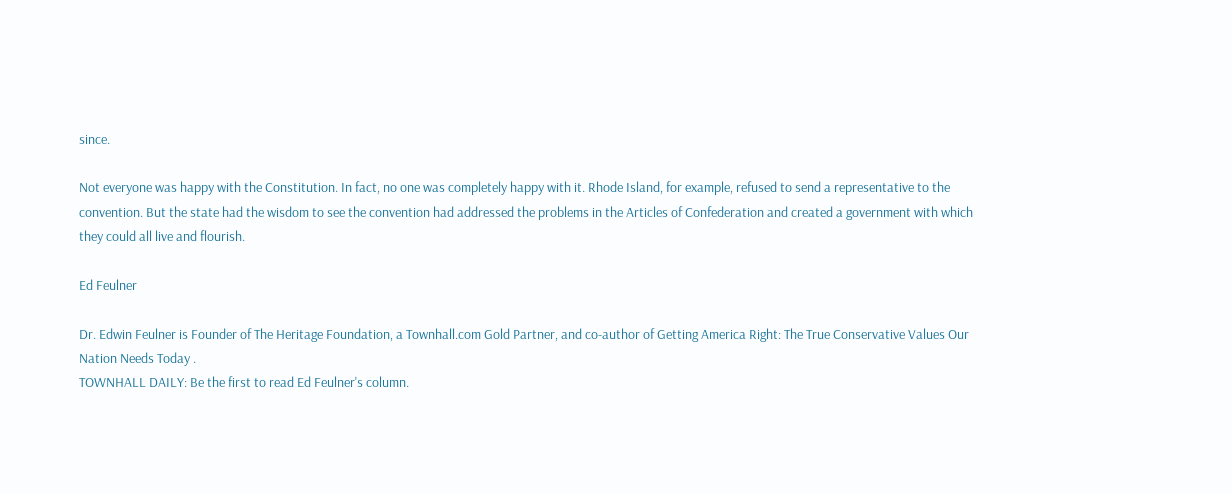since.

Not everyone was happy with the Constitution. In fact, no one was completely happy with it. Rhode Island, for example, refused to send a representative to the convention. But the state had the wisdom to see the convention had addressed the problems in the Articles of Confederation and created a government with which they could all live and flourish.

Ed Feulner

Dr. Edwin Feulner is Founder of The Heritage Foundation, a Townhall.com Gold Partner, and co-author of Getting America Right: The True Conservative Values Our Nation Needs Today .
TOWNHALL DAILY: Be the first to read Ed Feulner's column.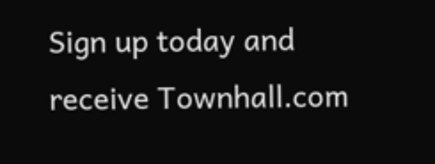Sign up today and receive Townhall.com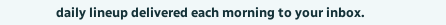daily lineup delivered each morning to your inbox.